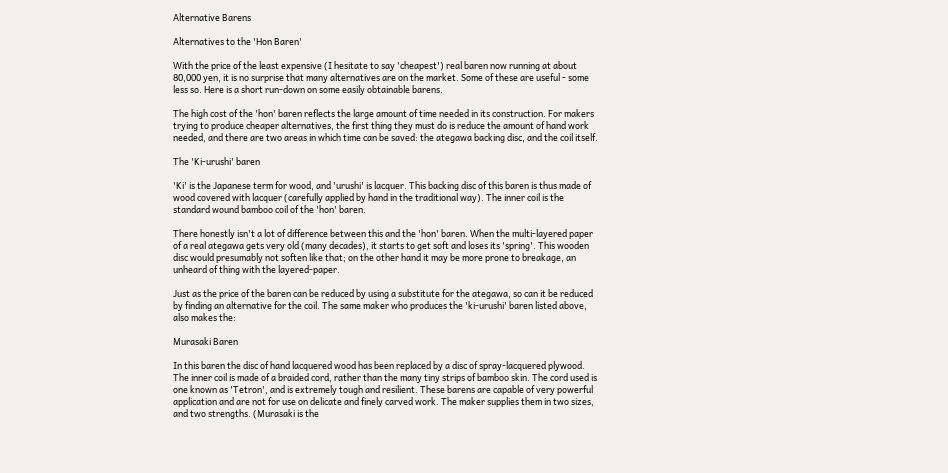Alternative Barens

Alternatives to the 'Hon Baren'

With the price of the least expensive (I hesitate to say 'cheapest') real baren now running at about 80,000 yen, it is no surprise that many alternatives are on the market. Some of these are useful - some less so. Here is a short run-down on some easily obtainable barens.

The high cost of the 'hon' baren reflects the large amount of time needed in its construction. For makers trying to produce cheaper alternatives, the first thing they must do is reduce the amount of hand work needed, and there are two areas in which time can be saved: the ategawa backing disc, and the coil itself.

The 'Ki-urushi' baren

'Ki' is the Japanese term for wood, and 'urushi' is lacquer. This backing disc of this baren is thus made of wood covered with lacquer (carefully applied by hand in the traditional way). The inner coil is the standard wound bamboo coil of the 'hon' baren.

There honestly isn't a lot of difference between this and the 'hon' baren. When the multi-layered paper of a real ategawa gets very old (many decades), it starts to get soft and loses its 'spring'. This wooden disc would presumably not soften like that; on the other hand it may be more prone to breakage, an unheard of thing with the layered-paper.

Just as the price of the baren can be reduced by using a substitute for the ategawa, so can it be reduced by finding an alternative for the coil. The same maker who produces the 'ki-urushi' baren listed above, also makes the:

Murasaki Baren

In this baren the disc of hand lacquered wood has been replaced by a disc of spray-lacquered plywood. The inner coil is made of a braided cord, rather than the many tiny strips of bamboo skin. The cord used is one known as 'Tetron', and is extremely tough and resilient. These barens are capable of very powerful application and are not for use on delicate and finely carved work. The maker supplies them in two sizes, and two strengths. (Murasaki is the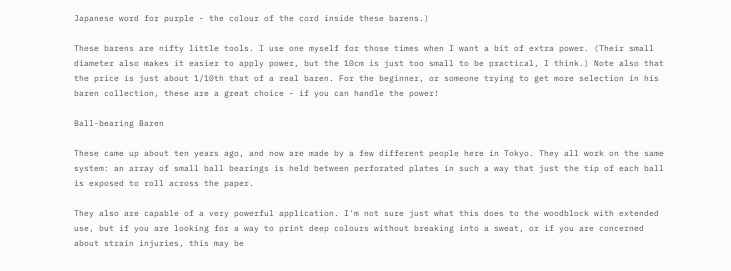Japanese word for purple - the colour of the cord inside these barens.)

These barens are nifty little tools. I use one myself for those times when I want a bit of extra power. (Their small diameter also makes it easier to apply power, but the 10cm is just too small to be practical, I think.) Note also that the price is just about 1/10th that of a real baren. For the beginner, or someone trying to get more selection in his baren collection, these are a great choice - if you can handle the power!

Ball-bearing Baren

These came up about ten years ago, and now are made by a few different people here in Tokyo. They all work on the same system: an array of small ball bearings is held between perforated plates in such a way that just the tip of each ball is exposed to roll across the paper.

They also are capable of a very powerful application. I'm not sure just what this does to the woodblock with extended use, but if you are looking for a way to print deep colours without breaking into a sweat, or if you are concerned about strain injuries, this may be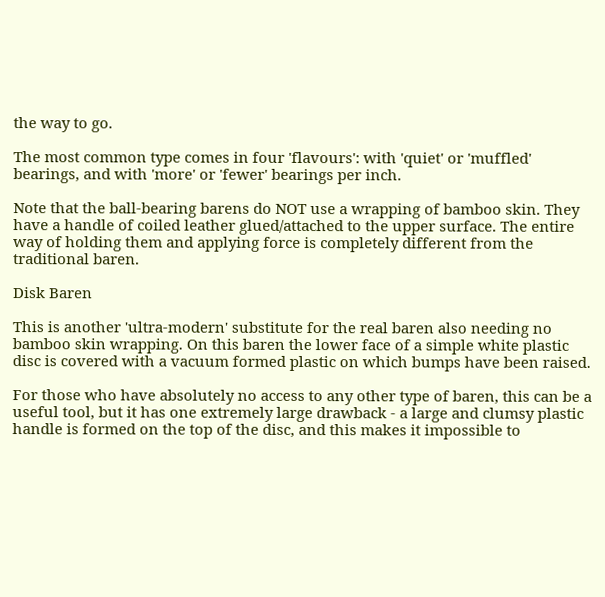the way to go.

The most common type comes in four 'flavours': with 'quiet' or 'muffled' bearings, and with 'more' or 'fewer' bearings per inch.

Note that the ball-bearing barens do NOT use a wrapping of bamboo skin. They have a handle of coiled leather glued/attached to the upper surface. The entire way of holding them and applying force is completely different from the traditional baren.

Disk Baren

This is another 'ultra-modern' substitute for the real baren also needing no bamboo skin wrapping. On this baren the lower face of a simple white plastic disc is covered with a vacuum formed plastic on which bumps have been raised.

For those who have absolutely no access to any other type of baren, this can be a useful tool, but it has one extremely large drawback - a large and clumsy plastic handle is formed on the top of the disc, and this makes it impossible to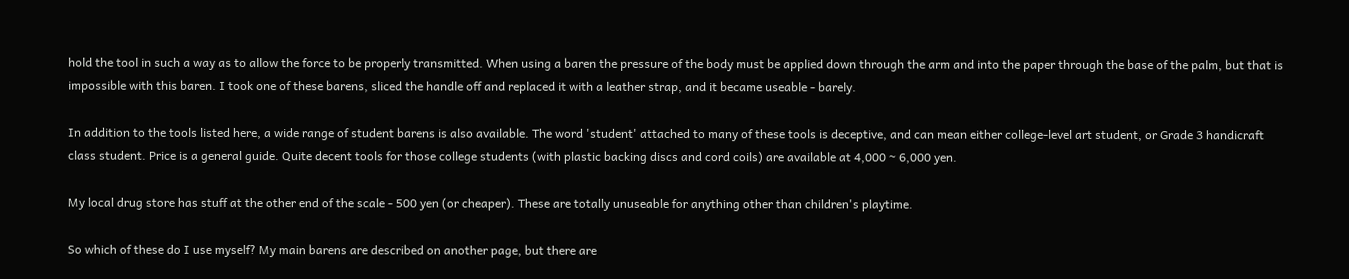hold the tool in such a way as to allow the force to be properly transmitted. When using a baren the pressure of the body must be applied down through the arm and into the paper through the base of the palm, but that is impossible with this baren. I took one of these barens, sliced the handle off and replaced it with a leather strap, and it became useable - barely.

In addition to the tools listed here, a wide range of student barens is also available. The word 'student' attached to many of these tools is deceptive, and can mean either college-level art student, or Grade 3 handicraft class student. Price is a general guide. Quite decent tools for those college students (with plastic backing discs and cord coils) are available at 4,000 ~ 6,000 yen.

My local drug store has stuff at the other end of the scale - 500 yen (or cheaper). These are totally unuseable for anything other than children's playtime.

So which of these do I use myself? My main barens are described on another page, but there are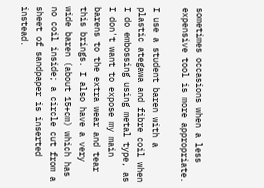sometimes occasions when a less expensive tool is more appropriate.

I use a student baren with a plastic ategawa and fibre coil when I do embossing using metal type, as I don't want to expose my main barens to the extra wear and tear this brings. I also have a very wide baren (about 15+cm) which has no coil inside; a circle cut from a sheet of sandpaper is inserted instead.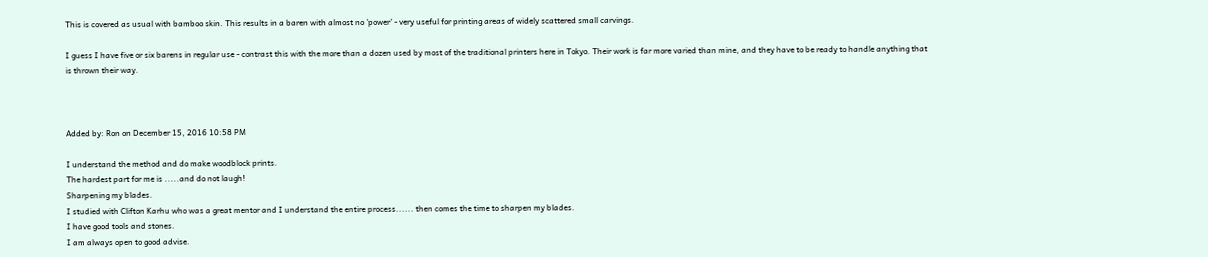This is covered as usual with bamboo skin. This results in a baren with almost no 'power' - very useful for printing areas of widely scattered small carvings.

I guess I have five or six barens in regular use - contrast this with the more than a dozen used by most of the traditional printers here in Tokyo. Their work is far more varied than mine, and they have to be ready to handle anything that is thrown their way.



Added by: Ron on December 15, 2016 10:58 PM

I understand the method and do make woodblock prints.
The hardest part for me is .....and do not laugh!
Sharpening my blades.
I studied with Clifton Karhu who was a great mentor and I understand the entire process...... then comes the time to sharpen my blades.
I have good tools and stones.
I am always open to good advise.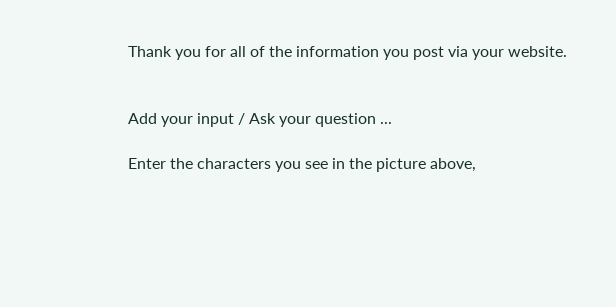Thank you for all of the information you post via your website.


Add your input / Ask your question ...

Enter the characters you see in the picture above,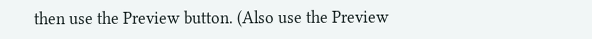then use the Preview button. (Also use the Preview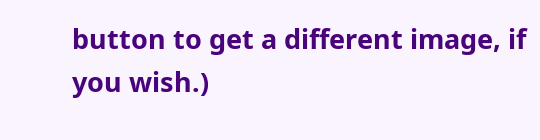button to get a different image, if you wish.)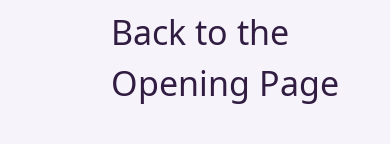Back to the Opening Page